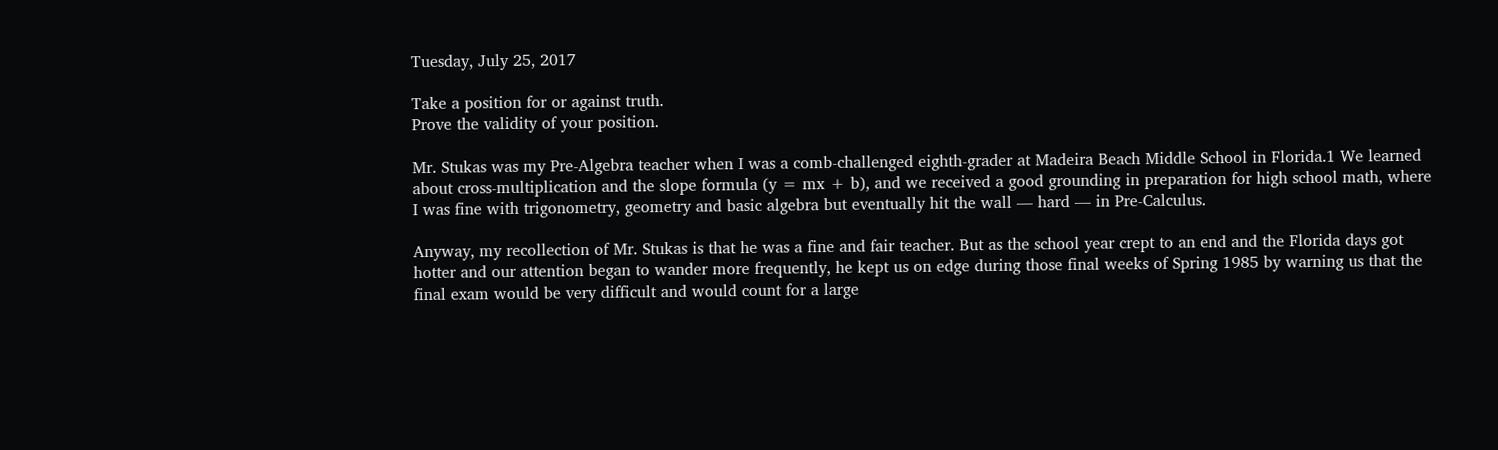Tuesday, July 25, 2017

Take a position for or against truth.
Prove the validity of your position.

Mr. Stukas was my Pre-Algebra teacher when I was a comb-challenged eighth-grader at Madeira Beach Middle School in Florida.1 We learned about cross-multiplication and the slope formula (y = mx + b), and we received a good grounding in preparation for high school math, where I was fine with trigonometry, geometry and basic algebra but eventually hit the wall — hard — in Pre-Calculus.

Anyway, my recollection of Mr. Stukas is that he was a fine and fair teacher. But as the school year crept to an end and the Florida days got hotter and our attention began to wander more frequently, he kept us on edge during those final weeks of Spring 1985 by warning us that the final exam would be very difficult and would count for a large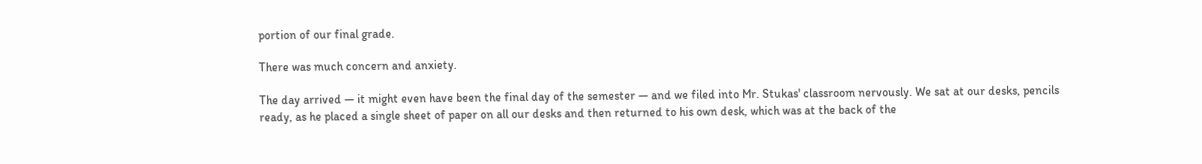portion of our final grade.

There was much concern and anxiety.

The day arrived — it might even have been the final day of the semester — and we filed into Mr. Stukas' classroom nervously. We sat at our desks, pencils ready, as he placed a single sheet of paper on all our desks and then returned to his own desk, which was at the back of the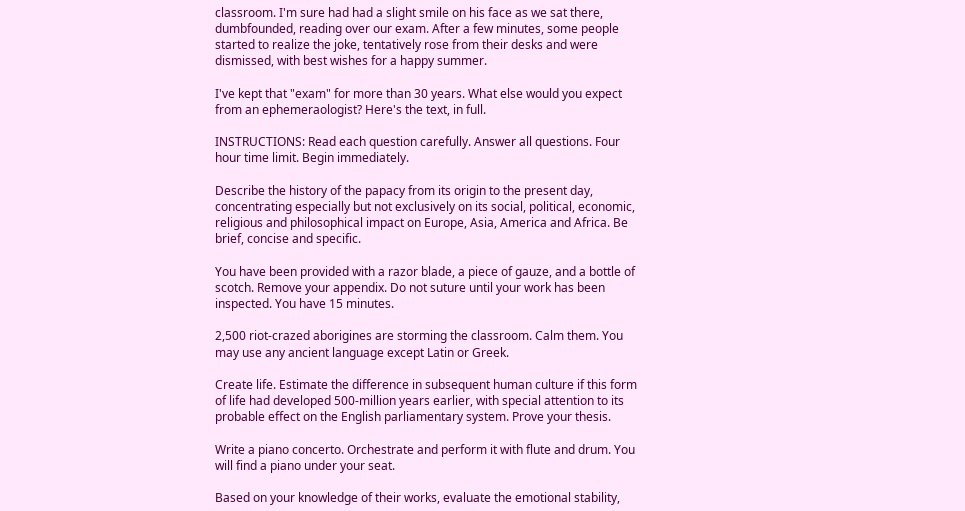classroom. I'm sure had had a slight smile on his face as we sat there, dumbfounded, reading over our exam. After a few minutes, some people started to realize the joke, tentatively rose from their desks and were dismissed, with best wishes for a happy summer.

I've kept that "exam" for more than 30 years. What else would you expect from an ephemeraologist? Here's the text, in full.

INSTRUCTIONS: Read each question carefully. Answer all questions. Four hour time limit. Begin immediately.

Describe the history of the papacy from its origin to the present day, concentrating especially but not exclusively on its social, political, economic, religious and philosophical impact on Europe, Asia, America and Africa. Be brief, concise and specific.

You have been provided with a razor blade, a piece of gauze, and a bottle of scotch. Remove your appendix. Do not suture until your work has been inspected. You have 15 minutes.

2,500 riot-crazed aborigines are storming the classroom. Calm them. You may use any ancient language except Latin or Greek.

Create life. Estimate the difference in subsequent human culture if this form of life had developed 500-million years earlier, with special attention to its probable effect on the English parliamentary system. Prove your thesis.

Write a piano concerto. Orchestrate and perform it with flute and drum. You will find a piano under your seat.

Based on your knowledge of their works, evaluate the emotional stability,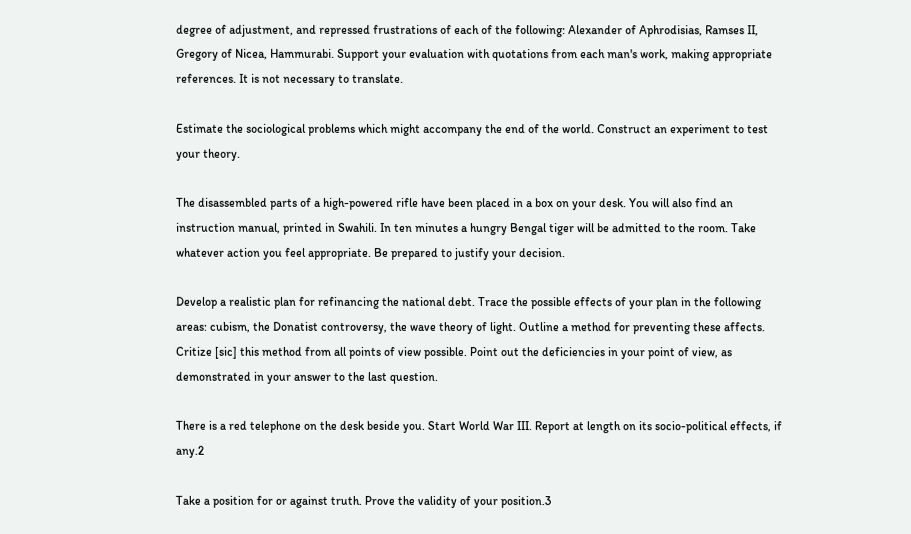degree of adjustment, and repressed frustrations of each of the following: Alexander of Aphrodisias, Ramses II, Gregory of Nicea, Hammurabi. Support your evaluation with quotations from each man's work, making appropriate references. It is not necessary to translate.

Estimate the sociological problems which might accompany the end of the world. Construct an experiment to test your theory.

The disassembled parts of a high-powered rifle have been placed in a box on your desk. You will also find an instruction manual, printed in Swahili. In ten minutes a hungry Bengal tiger will be admitted to the room. Take whatever action you feel appropriate. Be prepared to justify your decision.

Develop a realistic plan for refinancing the national debt. Trace the possible effects of your plan in the following areas: cubism, the Donatist controversy, the wave theory of light. Outline a method for preventing these affects. Critize [sic] this method from all points of view possible. Point out the deficiencies in your point of view, as demonstrated in your answer to the last question.

There is a red telephone on the desk beside you. Start World War III. Report at length on its socio-political effects, if any.2

Take a position for or against truth. Prove the validity of your position.3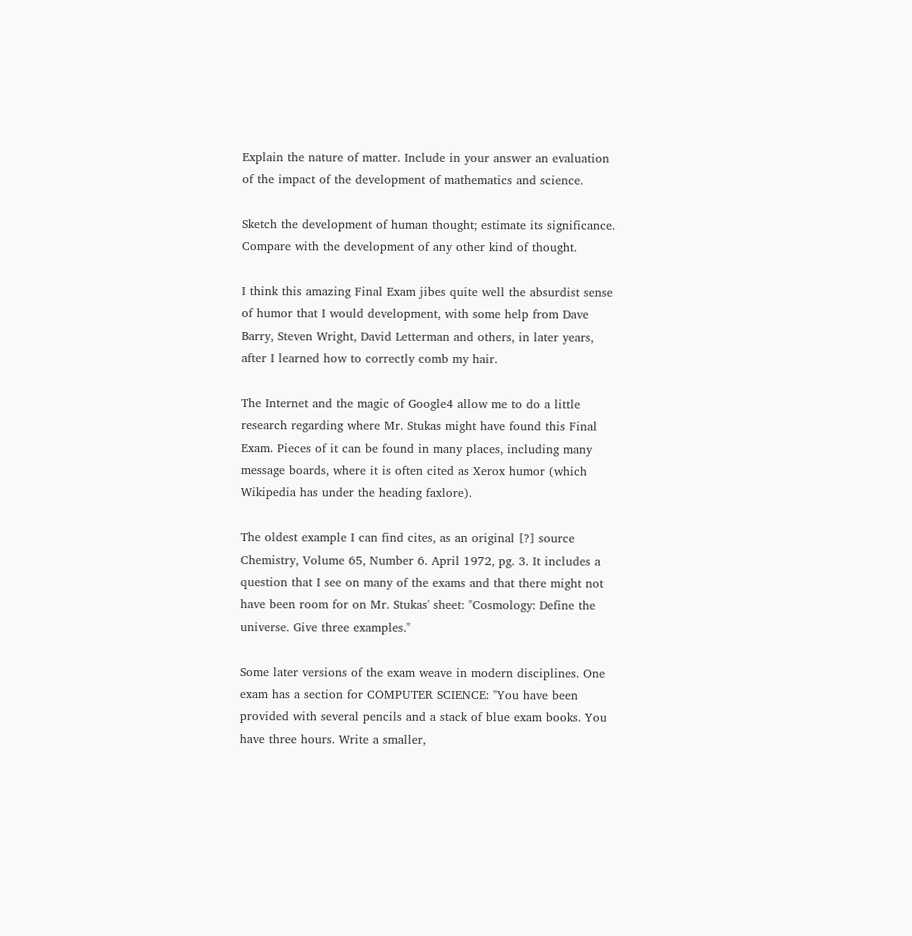Explain the nature of matter. Include in your answer an evaluation of the impact of the development of mathematics and science.

Sketch the development of human thought; estimate its significance. Compare with the development of any other kind of thought.

I think this amazing Final Exam jibes quite well the absurdist sense of humor that I would development, with some help from Dave Barry, Steven Wright, David Letterman and others, in later years, after I learned how to correctly comb my hair.

The Internet and the magic of Google4 allow me to do a little research regarding where Mr. Stukas might have found this Final Exam. Pieces of it can be found in many places, including many message boards, where it is often cited as Xerox humor (which Wikipedia has under the heading faxlore).

The oldest example I can find cites, as an original [?] source Chemistry, Volume 65, Number 6. April 1972, pg. 3. It includes a question that I see on many of the exams and that there might not have been room for on Mr. Stukas' sheet: "Cosmology: Define the universe. Give three examples."

Some later versions of the exam weave in modern disciplines. One exam has a section for COMPUTER SCIENCE: "You have been provided with several pencils and a stack of blue exam books. You have three hours. Write a smaller,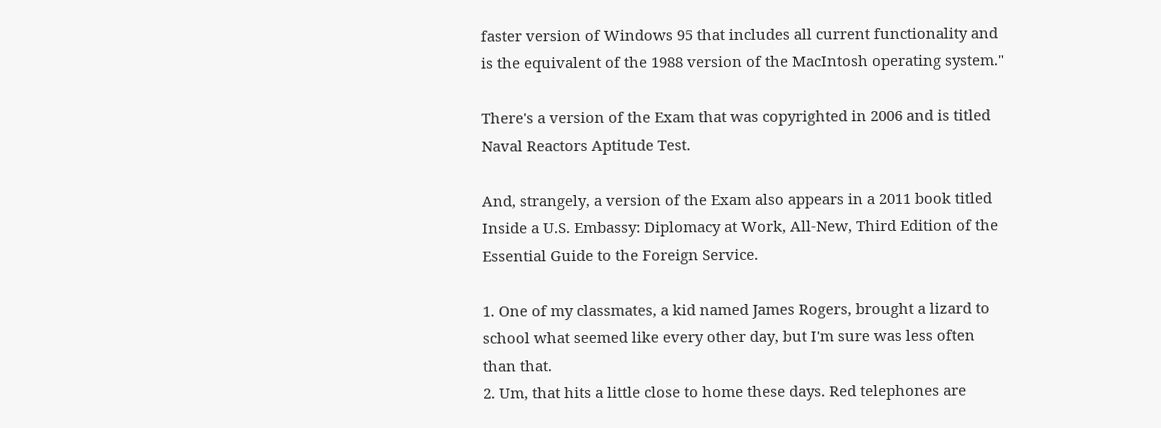faster version of Windows 95 that includes all current functionality and is the equivalent of the 1988 version of the MacIntosh operating system."

There's a version of the Exam that was copyrighted in 2006 and is titled Naval Reactors Aptitude Test.

And, strangely, a version of the Exam also appears in a 2011 book titled Inside a U.S. Embassy: Diplomacy at Work, All-New, Third Edition of the Essential Guide to the Foreign Service.

1. One of my classmates, a kid named James Rogers, brought a lizard to school what seemed like every other day, but I'm sure was less often than that.
2. Um, that hits a little close to home these days. Red telephones are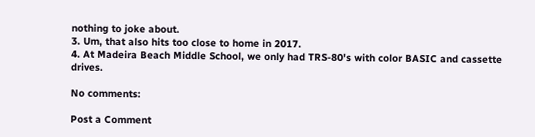nothing to joke about.
3. Um, that also hits too close to home in 2017.
4. At Madeira Beach Middle School, we only had TRS-80's with color BASIC and cassette drives.

No comments:

Post a Comment